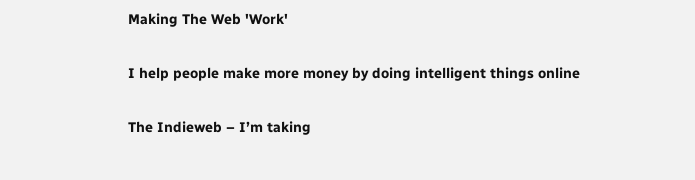Making The Web 'Work'

I help people make more money by doing intelligent things online

The Indieweb – I’m taking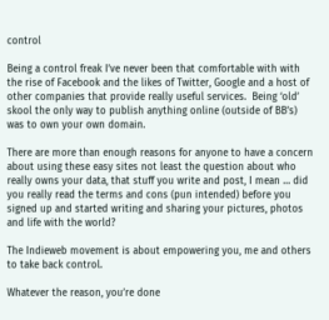control

Being a control freak I’ve never been that comfortable with with the rise of Facebook and the likes of Twitter, Google and a host of other companies that provide really useful services.  Being ‘old’ skool the only way to publish anything online (outside of BB’s) was to own your own domain.

There are more than enough reasons for anyone to have a concern about using these easy sites not least the question about who really owns your data, that stuff you write and post, I mean … did you really read the terms and cons (pun intended) before you signed up and started writing and sharing your pictures, photos and life with the world?

The Indieweb movement is about empowering you, me and others to take back control.

Whatever the reason, you’re done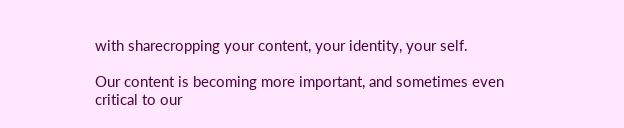with sharecropping your content, your identity, your self.

Our content is becoming more important, and sometimes even critical to our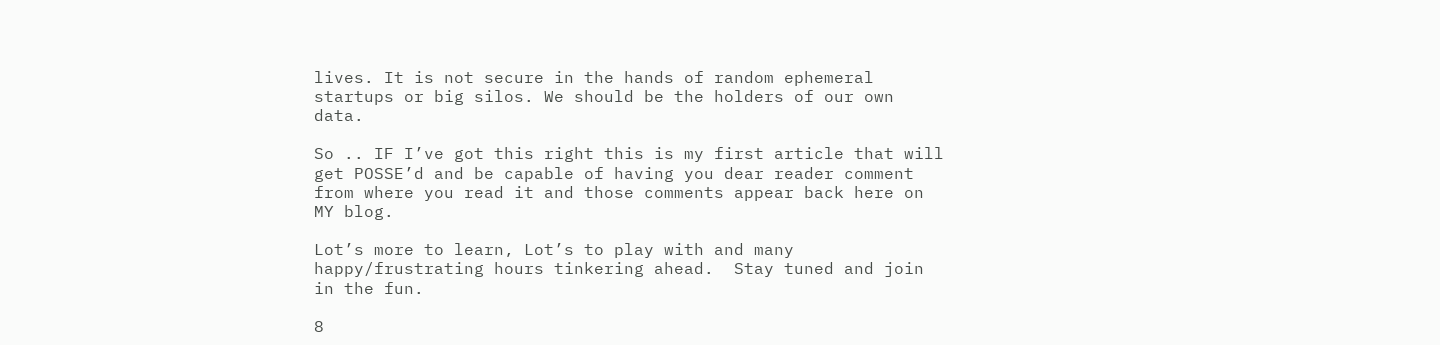lives. It is not secure in the hands of random ephemeral startups or big silos. We should be the holders of our own data.

So .. IF I’ve got this right this is my first article that will get POSSE’d and be capable of having you dear reader comment from where you read it and those comments appear back here on MY blog.

Lot’s more to learn, Lot’s to play with and many happy/frustrating hours tinkering ahead.  Stay tuned and join in the fun.

8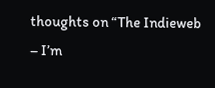thoughts on “The Indieweb – I’m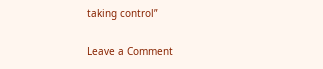taking control”

Leave a Comment